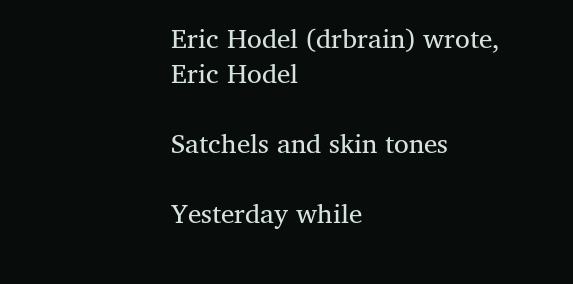Eric Hodel (drbrain) wrote,
Eric Hodel

Satchels and skin tones

Yesterday while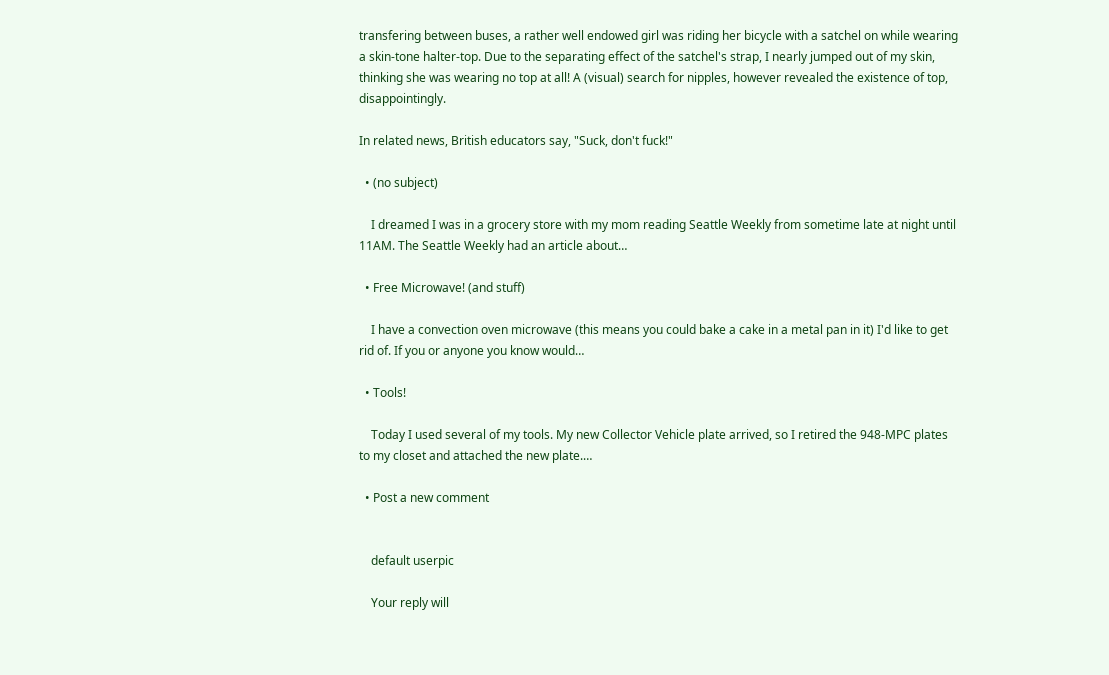transfering between buses, a rather well endowed girl was riding her bicycle with a satchel on while wearing a skin-tone halter-top. Due to the separating effect of the satchel's strap, I nearly jumped out of my skin, thinking she was wearing no top at all! A (visual) search for nipples, however revealed the existence of top, disappointingly.

In related news, British educators say, "Suck, don't fuck!"

  • (no subject)

    I dreamed I was in a grocery store with my mom reading Seattle Weekly from sometime late at night until 11AM. The Seattle Weekly had an article about…

  • Free Microwave! (and stuff)

    I have a convection oven microwave (this means you could bake a cake in a metal pan in it) I'd like to get rid of. If you or anyone you know would…

  • Tools!

    Today I used several of my tools. My new Collector Vehicle plate arrived, so I retired the 948-MPC plates to my closet and attached the new plate.…

  • Post a new comment


    default userpic

    Your reply will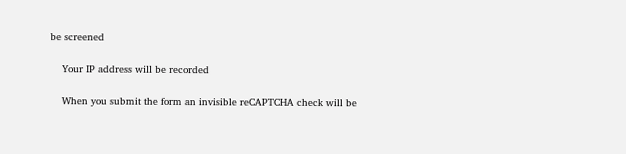be screened

    Your IP address will be recorded

    When you submit the form an invisible reCAPTCHA check will be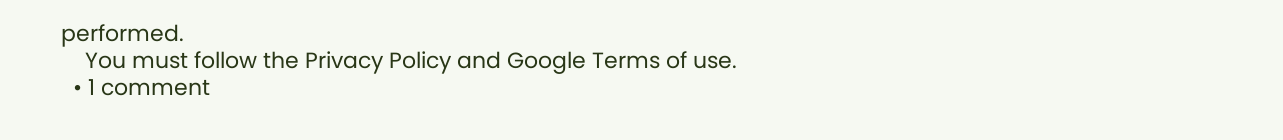performed.
    You must follow the Privacy Policy and Google Terms of use.
  • 1 comment